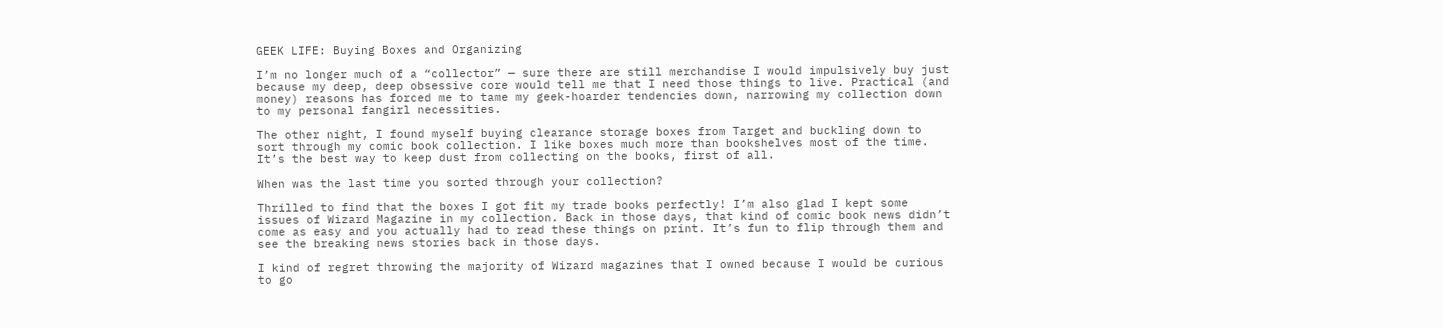GEEK LIFE: Buying Boxes and Organizing

I’m no longer much of a “collector” — sure there are still merchandise I would impulsively buy just because my deep, deep obsessive core would tell me that I need those things to live. Practical (and money) reasons has forced me to tame my geek-hoarder tendencies down, narrowing my collection down to my personal fangirl necessities.

The other night, I found myself buying clearance storage boxes from Target and buckling down to sort through my comic book collection. I like boxes much more than bookshelves most of the time. It’s the best way to keep dust from collecting on the books, first of all.

When was the last time you sorted through your collection?

Thrilled to find that the boxes I got fit my trade books perfectly! I’m also glad I kept some issues of Wizard Magazine in my collection. Back in those days, that kind of comic book news didn’t come as easy and you actually had to read these things on print. It’s fun to flip through them and see the breaking news stories back in those days.

I kind of regret throwing the majority of Wizard magazines that I owned because I would be curious to go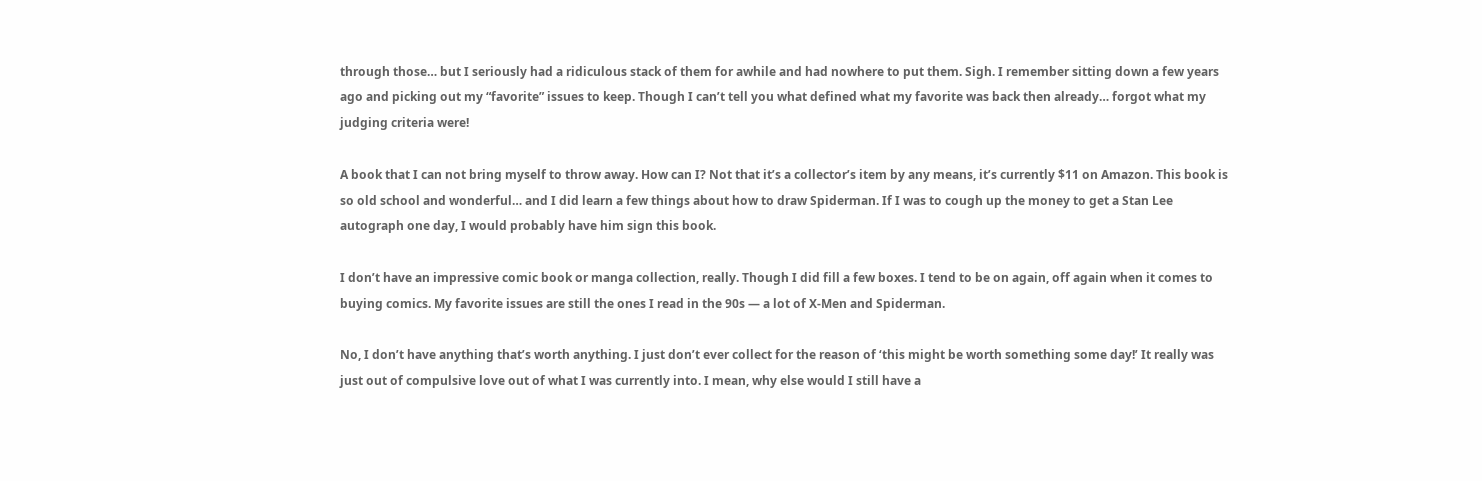through those… but I seriously had a ridiculous stack of them for awhile and had nowhere to put them. Sigh. I remember sitting down a few years ago and picking out my “favorite” issues to keep. Though I can’t tell you what defined what my favorite was back then already… forgot what my judging criteria were!

A book that I can not bring myself to throw away. How can I? Not that it’s a collector’s item by any means, it’s currently $11 on Amazon. This book is so old school and wonderful… and I did learn a few things about how to draw Spiderman. If I was to cough up the money to get a Stan Lee autograph one day, I would probably have him sign this book.

I don’t have an impressive comic book or manga collection, really. Though I did fill a few boxes. I tend to be on again, off again when it comes to buying comics. My favorite issues are still the ones I read in the 90s — a lot of X-Men and Spiderman.

No, I don’t have anything that’s worth anything. I just don’t ever collect for the reason of ‘this might be worth something some day!’ It really was just out of compulsive love out of what I was currently into. I mean, why else would I still have a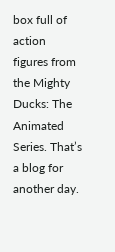box full of action figures from the Mighty Ducks: The Animated Series. That’s a blog for another day.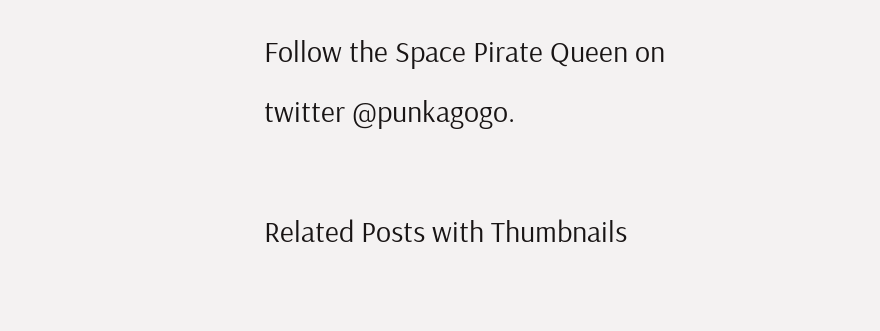Follow the Space Pirate Queen on twitter @punkagogo.

Related Posts with Thumbnails